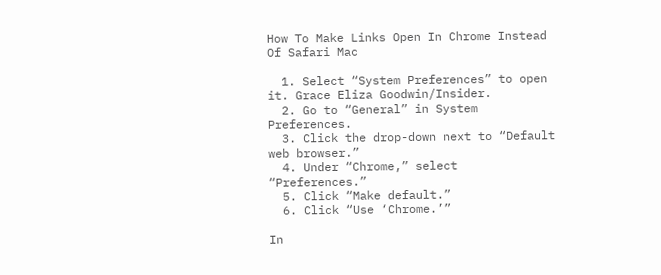How To Make Links Open In Chrome Instead Of Safari Mac

  1. Select “System Preferences” to open it. Grace Eliza Goodwin/Insider.
  2. Go to “General” in System Preferences.
  3. Click the drop-down next to “Default web browser.”
  4. Under “Chrome,” select “Preferences.”
  5. Click “Make default.”
  6. Click “Use ‘Chrome.’”

In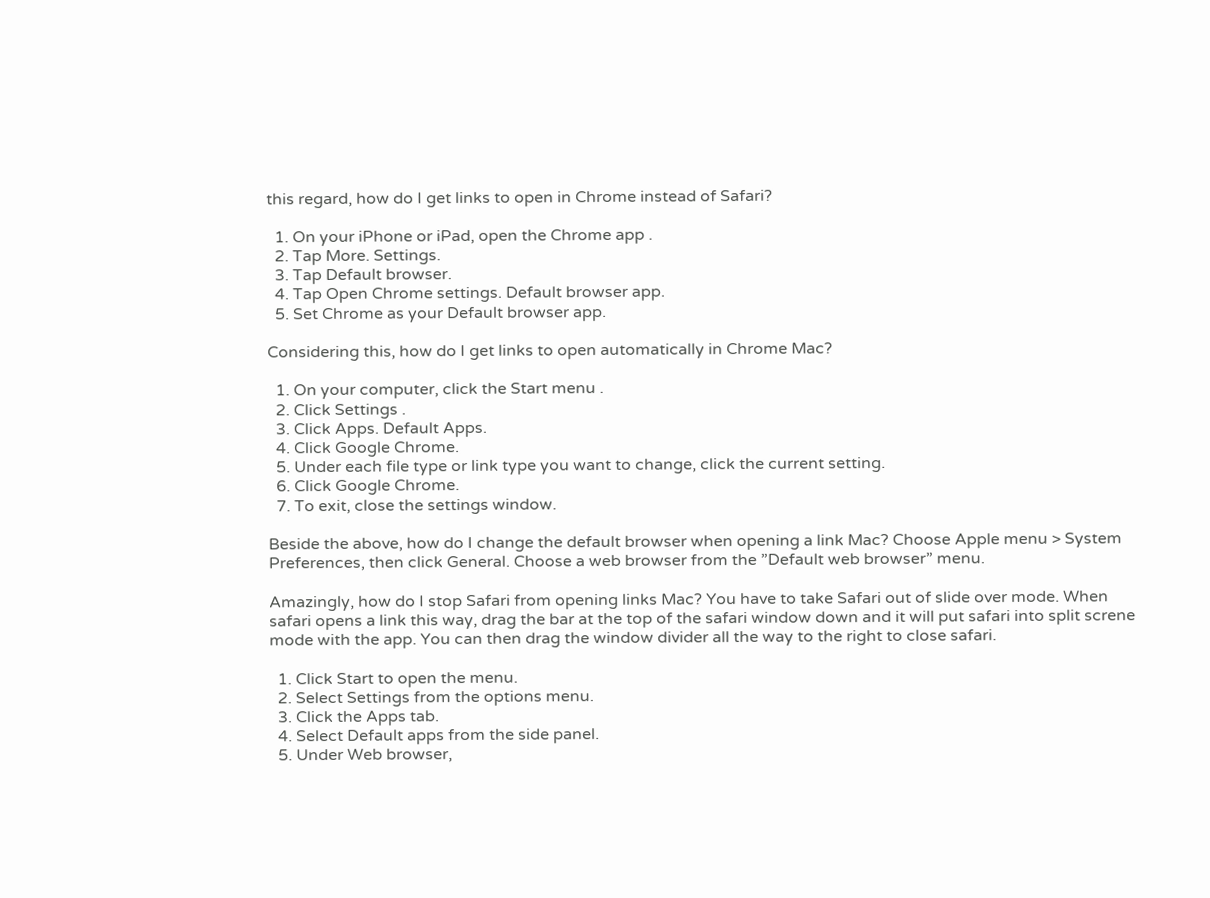this regard, how do I get links to open in Chrome instead of Safari?

  1. On your iPhone or iPad, open the Chrome app .
  2. Tap More. Settings.
  3. Tap Default browser.
  4. Tap Open Chrome settings. Default browser app.
  5. Set Chrome as your Default browser app.

Considering this, how do I get links to open automatically in Chrome Mac?

  1. On your computer, click the Start menu .
  2. Click Settings .
  3. Click Apps. Default Apps.
  4. Click Google Chrome.
  5. Under each file type or link type you want to change, click the current setting.
  6. Click Google Chrome.
  7. To exit, close the settings window.

Beside the above, how do I change the default browser when opening a link Mac? Choose Apple menu > System Preferences, then click General. Choose a web browser from the ”Default web browser” menu.

Amazingly, how do I stop Safari from opening links Mac? You have to take Safari out of slide over mode. When safari opens a link this way, drag the bar at the top of the safari window down and it will put safari into split screne mode with the app. You can then drag the window divider all the way to the right to close safari.

  1. Click Start to open the menu.
  2. Select Settings from the options menu.
  3. Click the Apps tab.
  4. Select Default apps from the side panel.
  5. Under Web browser,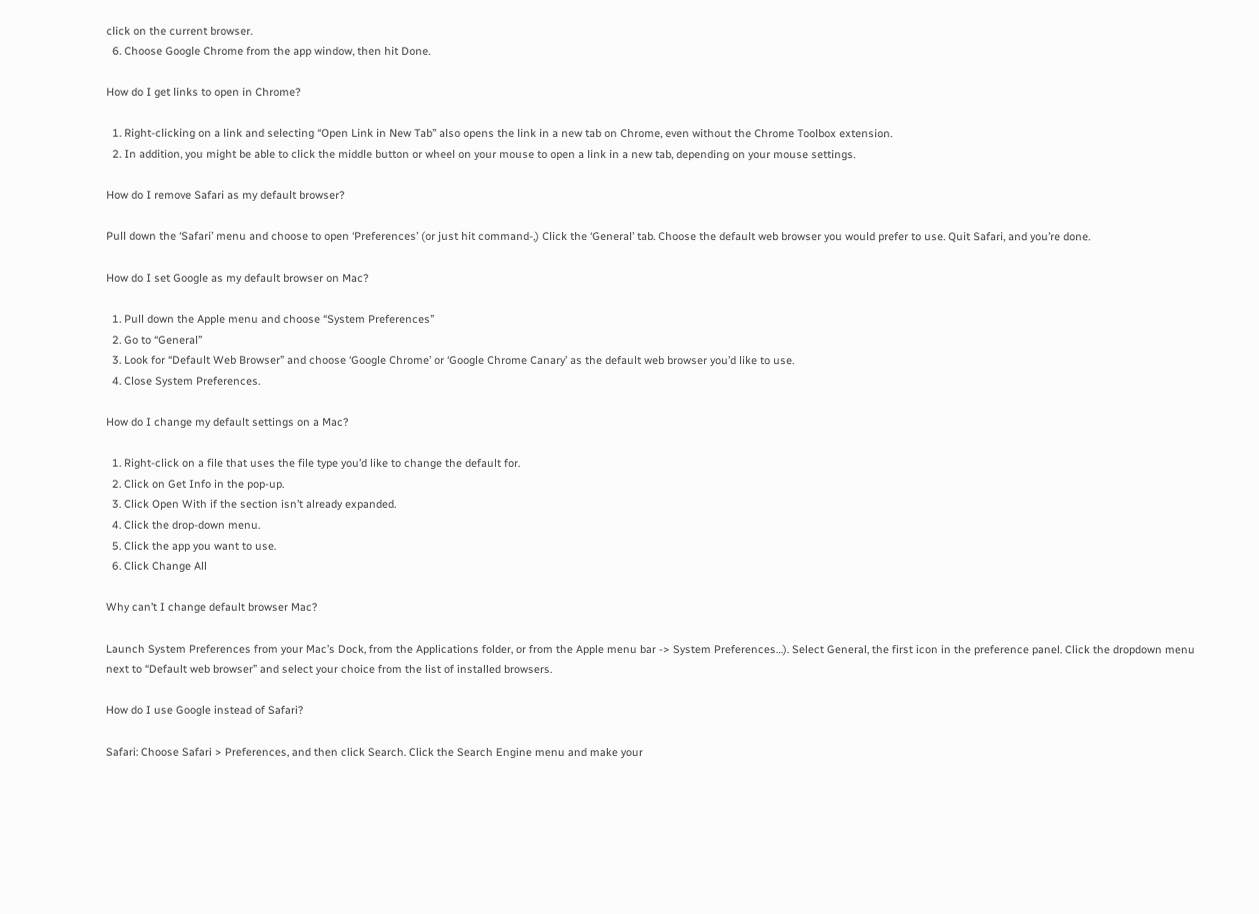click on the current browser.
  6. Choose Google Chrome from the app window, then hit Done.

How do I get links to open in Chrome?

  1. Right-clicking on a link and selecting “Open Link in New Tab” also opens the link in a new tab on Chrome, even without the Chrome Toolbox extension.
  2. In addition, you might be able to click the middle button or wheel on your mouse to open a link in a new tab, depending on your mouse settings.

How do I remove Safari as my default browser?

Pull down the ‘Safari’ menu and choose to open ‘Preferences’ (or just hit command-,) Click the ‘General’ tab. Choose the default web browser you would prefer to use. Quit Safari, and you’re done.

How do I set Google as my default browser on Mac?

  1. Pull down the Apple menu and choose “System Preferences”
  2. Go to “General”
  3. Look for “Default Web Browser” and choose ‘Google Chrome’ or ‘Google Chrome Canary’ as the default web browser you’d like to use.
  4. Close System Preferences.

How do I change my default settings on a Mac?

  1. Right-click on a file that uses the file type you’d like to change the default for.
  2. Click on Get Info in the pop-up.
  3. Click Open With if the section isn’t already expanded.
  4. Click the drop-down menu.
  5. Click the app you want to use.
  6. Click Change All

Why can’t I change default browser Mac?

Launch System Preferences from your Mac’s Dock, from the Applications folder, or from the Apple menu bar -> System Preferences…). Select General, the first icon in the preference panel. Click the dropdown menu next to “Default web browser” and select your choice from the list of installed browsers.

How do I use Google instead of Safari?

Safari: Choose Safari > Preferences, and then click Search. Click the Search Engine menu and make your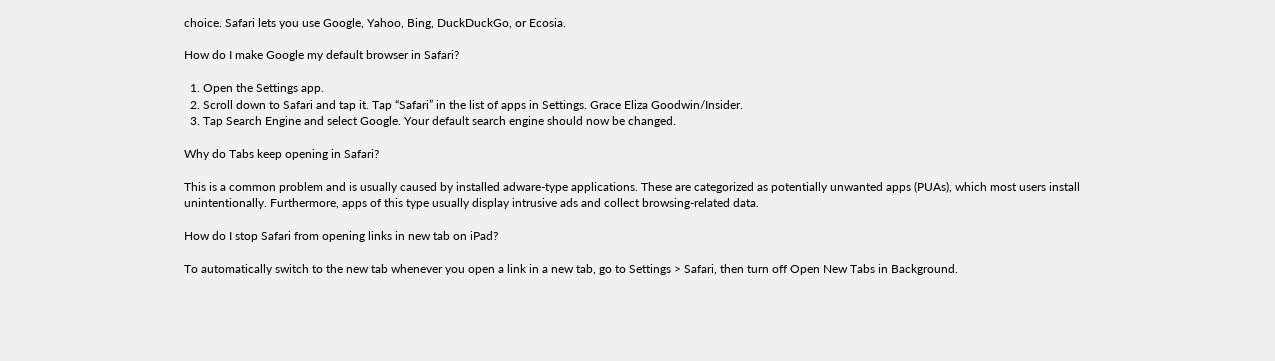choice. Safari lets you use Google, Yahoo, Bing, DuckDuckGo, or Ecosia.

How do I make Google my default browser in Safari?

  1. Open the Settings app.
  2. Scroll down to Safari and tap it. Tap “Safari” in the list of apps in Settings. Grace Eliza Goodwin/Insider.
  3. Tap Search Engine and select Google. Your default search engine should now be changed.

Why do Tabs keep opening in Safari?

This is a common problem and is usually caused by installed adware-type applications. These are categorized as potentially unwanted apps (PUAs), which most users install unintentionally. Furthermore, apps of this type usually display intrusive ads and collect browsing-related data.

How do I stop Safari from opening links in new tab on iPad?

To automatically switch to the new tab whenever you open a link in a new tab, go to Settings > Safari, then turn off Open New Tabs in Background.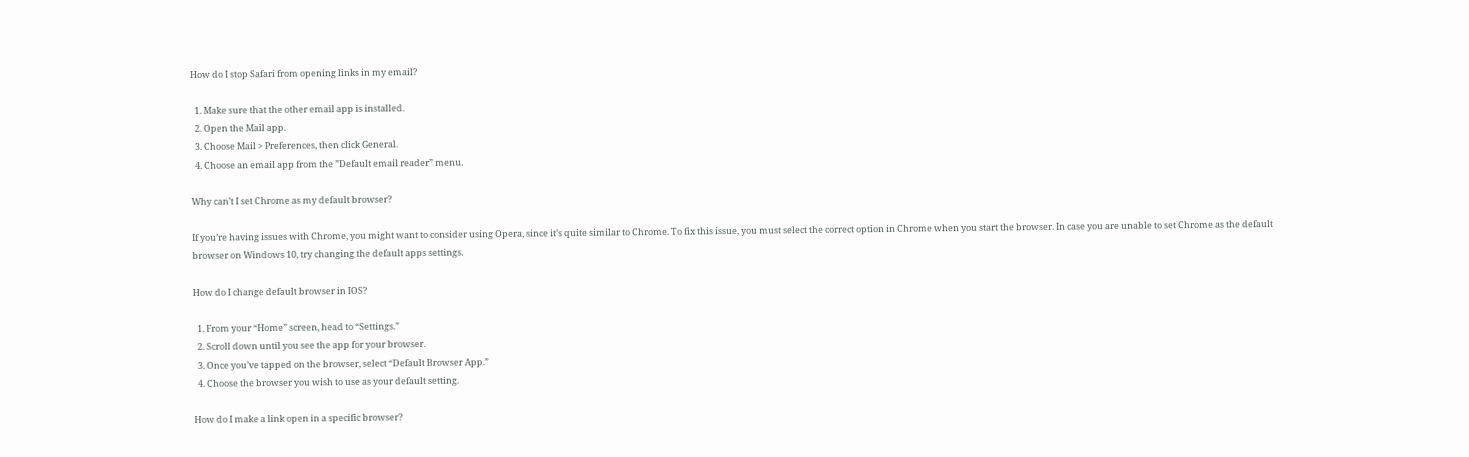How do I stop Safari from opening links in my email?

  1. Make sure that the other email app is installed.
  2. Open the Mail app.
  3. Choose Mail > Preferences, then click General.
  4. Choose an email app from the ”Default email reader” menu.

Why can’t I set Chrome as my default browser?

If you’re having issues with Chrome, you might want to consider using Opera, since it’s quite similar to Chrome. To fix this issue, you must select the correct option in Chrome when you start the browser. In case you are unable to set Chrome as the default browser on Windows 10, try changing the default apps settings.

How do I change default browser in IOS?

  1. From your “Home” screen, head to “Settings.”
  2. Scroll down until you see the app for your browser.
  3. Once you’ve tapped on the browser, select “Default Browser App.”
  4. Choose the browser you wish to use as your default setting.

How do I make a link open in a specific browser?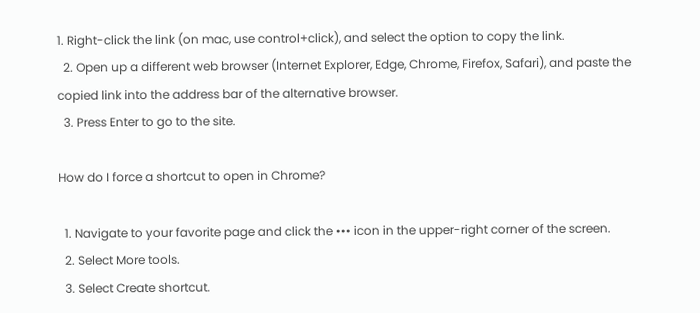1. Right-click the link (on mac, use control+click), and select the option to copy the link.
  2. Open up a different web browser (Internet Explorer, Edge, Chrome, Firefox, Safari), and paste the copied link into the address bar of the alternative browser.
  3. Press Enter to go to the site.

How do I force a shortcut to open in Chrome?

  1. Navigate to your favorite page and click the ••• icon in the upper-right corner of the screen.
  2. Select More tools.
  3. Select Create shortcut.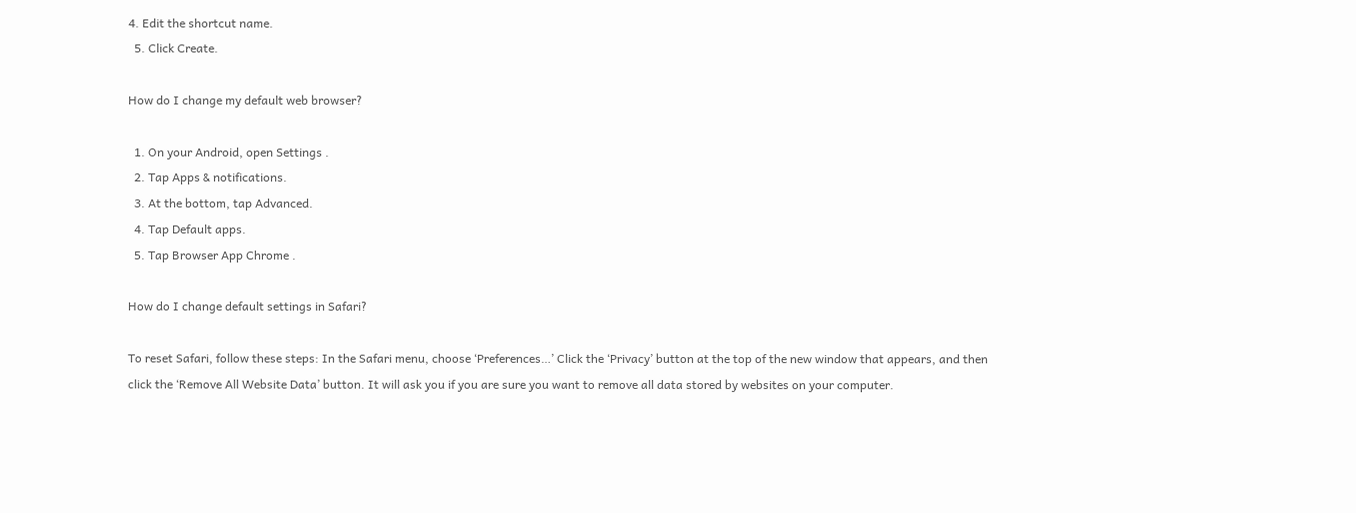4. Edit the shortcut name.
  5. Click Create.

How do I change my default web browser?

  1. On your Android, open Settings .
  2. Tap Apps & notifications.
  3. At the bottom, tap Advanced.
  4. Tap Default apps.
  5. Tap Browser App Chrome .

How do I change default settings in Safari?

To reset Safari, follow these steps: In the Safari menu, choose ‘Preferences…’ Click the ‘Privacy’ button at the top of the new window that appears, and then click the ‘Remove All Website Data’ button. It will ask you if you are sure you want to remove all data stored by websites on your computer.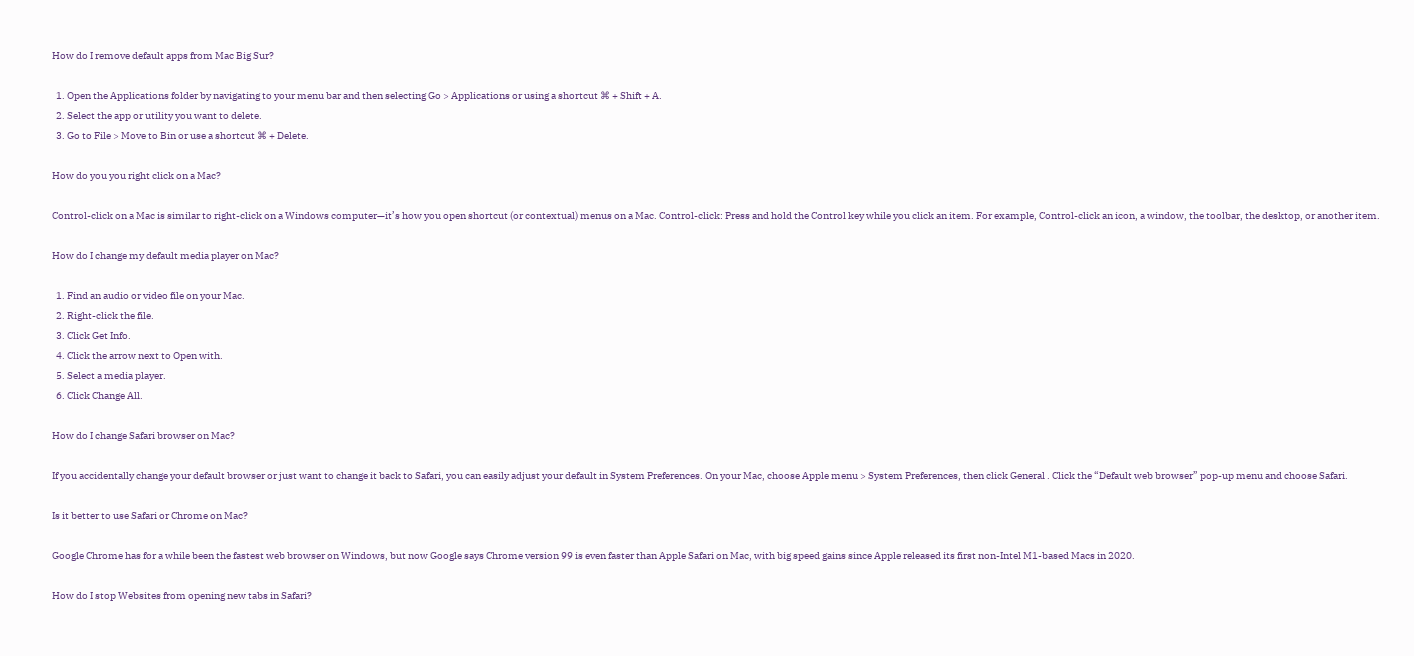How do I remove default apps from Mac Big Sur?

  1. Open the Applications folder by navigating to your menu bar and then selecting Go > Applications or using a shortcut ⌘ + Shift + A.
  2. Select the app or utility you want to delete.
  3. Go to File > Move to Bin or use a shortcut ⌘ + Delete.

How do you you right click on a Mac?

Control-click on a Mac is similar to right-click on a Windows computer—it’s how you open shortcut (or contextual) menus on a Mac. Control-click: Press and hold the Control key while you click an item. For example, Control-click an icon, a window, the toolbar, the desktop, or another item.

How do I change my default media player on Mac?

  1. Find an audio or video file on your Mac.
  2. Right-click the file.
  3. Click Get Info.
  4. Click the arrow next to Open with.
  5. Select a media player.
  6. Click Change All.

How do I change Safari browser on Mac?

If you accidentally change your default browser or just want to change it back to Safari, you can easily adjust your default in System Preferences. On your Mac, choose Apple menu > System Preferences, then click General . Click the “Default web browser” pop-up menu and choose Safari.

Is it better to use Safari or Chrome on Mac?

Google Chrome has for a while been the fastest web browser on Windows, but now Google says Chrome version 99 is even faster than Apple Safari on Mac, with big speed gains since Apple released its first non-Intel M1-based Macs in 2020.

How do I stop Websites from opening new tabs in Safari?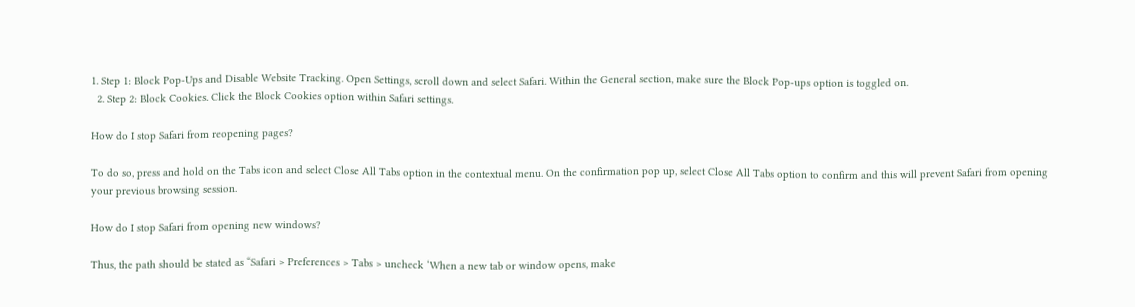1. Step 1: Block Pop-Ups and Disable Website Tracking. Open Settings, scroll down and select Safari. Within the General section, make sure the Block Pop-ups option is toggled on.
  2. Step 2: Block Cookies. Click the Block Cookies option within Safari settings.

How do I stop Safari from reopening pages?

To do so, press and hold on the Tabs icon and select Close All Tabs option in the contextual menu. On the confirmation pop up, select Close All Tabs option to confirm and this will prevent Safari from opening your previous browsing session.

How do I stop Safari from opening new windows?

Thus, the path should be stated as “Safari > Preferences > Tabs > uncheck ‘When a new tab or window opens, make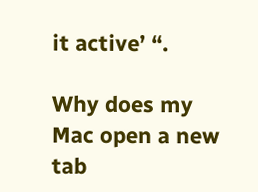it active’ “.

Why does my Mac open a new tab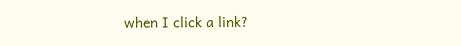when I click a link?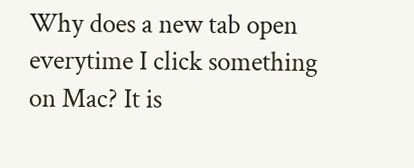Why does a new tab open everytime I click something on Mac? It is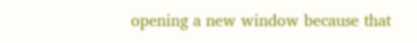opening a new window because that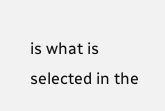is what is selected in the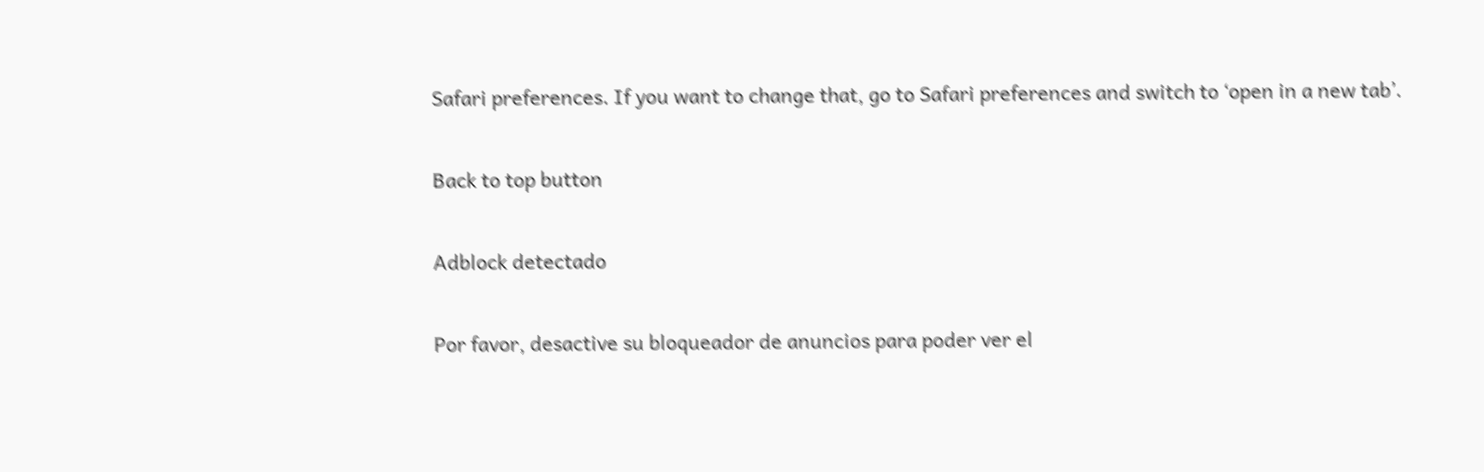Safari preferences. If you want to change that, go to Safari preferences and switch to ‘open in a new tab’.

Back to top button

Adblock detectado

Por favor, desactive su bloqueador de anuncios para poder ver el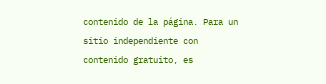contenido de la página. Para un sitio independiente con contenido gratuito, es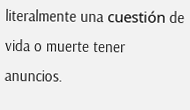literalmente una cuestión de vida o muerte tener anuncios.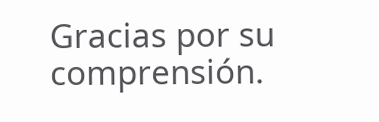Gracias por su comprensión.